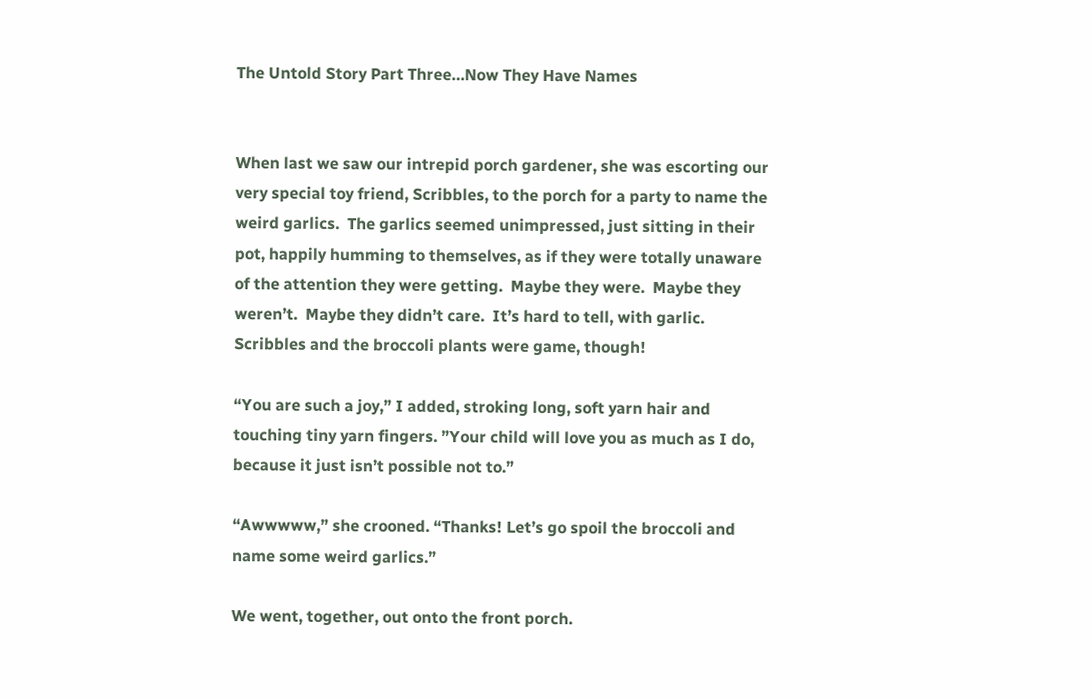The Untold Story Part Three…Now They Have Names


When last we saw our intrepid porch gardener, she was escorting our very special toy friend, Scribbles, to the porch for a party to name the weird garlics.  The garlics seemed unimpressed, just sitting in their pot, happily humming to themselves, as if they were totally unaware of the attention they were getting.  Maybe they were.  Maybe they weren’t.  Maybe they didn’t care.  It’s hard to tell, with garlic.  Scribbles and the broccoli plants were game, though!

“You are such a joy,” I added, stroking long, soft yarn hair and touching tiny yarn fingers. ”Your child will love you as much as I do, because it just isn’t possible not to.”

“Awwwww,” she crooned. “Thanks! Let’s go spoil the broccoli and name some weird garlics.”

We went, together, out onto the front porch.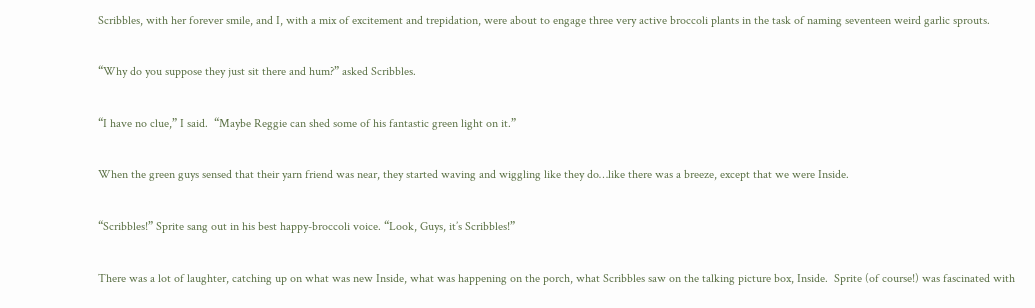Scribbles, with her forever smile, and I, with a mix of excitement and trepidation, were about to engage three very active broccoli plants in the task of naming seventeen weird garlic sprouts.

“Why do you suppose they just sit there and hum?” asked Scribbles.

“I have no clue,” I said.  “Maybe Reggie can shed some of his fantastic green light on it.”

When the green guys sensed that their yarn friend was near, they started waving and wiggling like they do…like there was a breeze, except that we were Inside.

“Scribbles!” Sprite sang out in his best happy-broccoli voice. “Look, Guys, it’s Scribbles!”

There was a lot of laughter, catching up on what was new Inside, what was happening on the porch, what Scribbles saw on the talking picture box, Inside.  Sprite (of course!) was fascinated with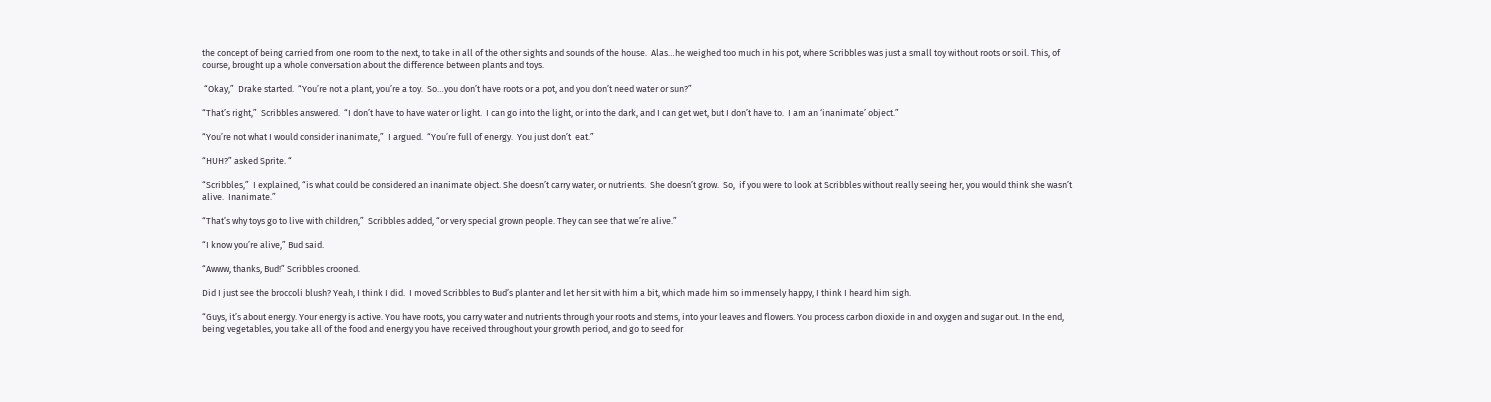the concept of being carried from one room to the next, to take in all of the other sights and sounds of the house.  Alas…he weighed too much in his pot, where Scribbles was just a small toy without roots or soil. This, of course, brought up a whole conversation about the difference between plants and toys.

 “Okay,”  Drake started.  “You’re not a plant, you’re a toy.  So…you don’t have roots or a pot, and you don’t need water or sun?”

“That’s right,”  Scribbles answered.  “I don’t have to have water or light.  I can go into the light, or into the dark, and I can get wet, but I don’t have to.  I am an ‘inanimate’ object.”

“You’re not what I would consider inanimate,”  I argued.  “You’re full of energy.  You just don’t  eat.”

“HUH?” asked Sprite. “

“Scribbles,”  I explained, “is what could be considered an inanimate object. She doesn’t carry water, or nutrients.  She doesn’t grow.  So,  if you were to look at Scribbles without really seeing her, you would think she wasn’t alive.  Inanimate.”

“That’s why toys go to live with children,”  Scribbles added, “or very special grown people. They can see that we’re alive.”

“I know you’re alive,” Bud said.

“Awww, thanks, Bud!” Scribbles crooned.

Did I just see the broccoli blush? Yeah, I think I did.  I moved Scribbles to Bud’s planter and let her sit with him a bit, which made him so immensely happy, I think I heard him sigh.

“Guys, it’s about energy. Your energy is active. You have roots, you carry water and nutrients through your roots and stems, into your leaves and flowers. You process carbon dioxide in and oxygen and sugar out. In the end, being vegetables, you take all of the food and energy you have received throughout your growth period, and go to seed for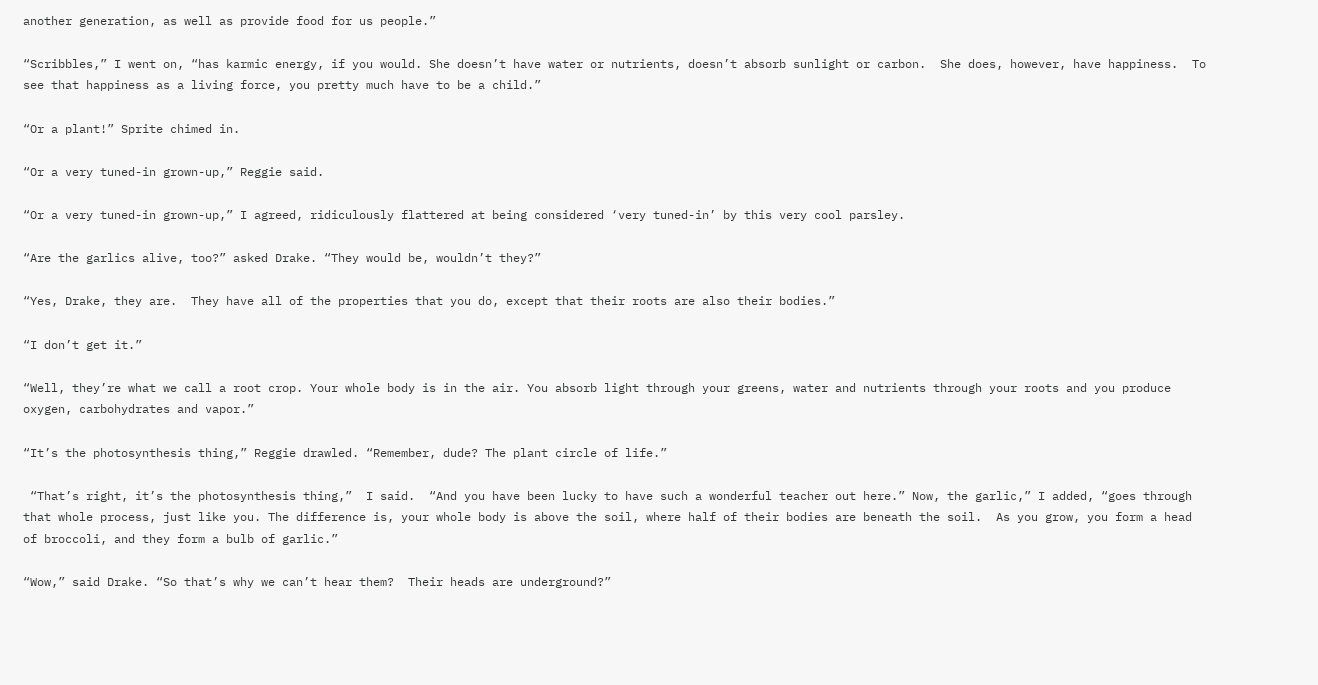another generation, as well as provide food for us people.”

“Scribbles,” I went on, “has karmic energy, if you would. She doesn’t have water or nutrients, doesn’t absorb sunlight or carbon.  She does, however, have happiness.  To see that happiness as a living force, you pretty much have to be a child.”

“Or a plant!” Sprite chimed in.

“Or a very tuned-in grown-up,” Reggie said.

“Or a very tuned-in grown-up,” I agreed, ridiculously flattered at being considered ‘very tuned-in’ by this very cool parsley.

“Are the garlics alive, too?” asked Drake. “They would be, wouldn’t they?”

“Yes, Drake, they are.  They have all of the properties that you do, except that their roots are also their bodies.”

“I don’t get it.”

“Well, they’re what we call a root crop. Your whole body is in the air. You absorb light through your greens, water and nutrients through your roots and you produce oxygen, carbohydrates and vapor.”

“It’s the photosynthesis thing,” Reggie drawled. “Remember, dude? The plant circle of life.”

 “That’s right, it’s the photosynthesis thing,”  I said.  “And you have been lucky to have such a wonderful teacher out here.” Now, the garlic,” I added, “goes through that whole process, just like you. The difference is, your whole body is above the soil, where half of their bodies are beneath the soil.  As you grow, you form a head of broccoli, and they form a bulb of garlic.”

“Wow,” said Drake. “So that’s why we can’t hear them?  Their heads are underground?”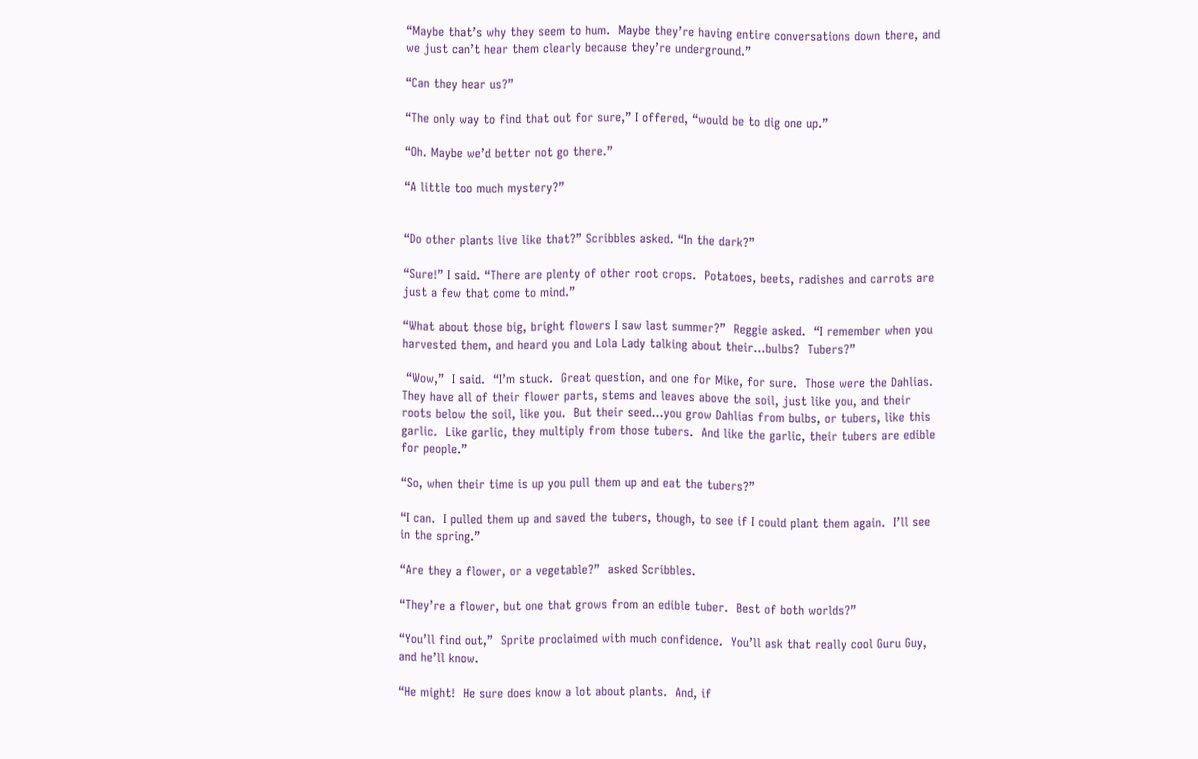“Maybe that’s why they seem to hum.  Maybe they’re having entire conversations down there, and we just can’t hear them clearly because they’re underground.”

“Can they hear us?”

“The only way to find that out for sure,” I offered, “would be to dig one up.”

“Oh. Maybe we’d better not go there.”

“A little too much mystery?”


“Do other plants live like that?” Scribbles asked. “In the dark?”

“Sure!” I said. “There are plenty of other root crops.  Potatoes, beets, radishes and carrots are just a few that come to mind.”

“What about those big, bright flowers I saw last summer?”  Reggie asked.  “I remember when you harvested them, and heard you and Lola Lady talking about their…bulbs?  Tubers?”

 “Wow,”  I said.  “I’m stuck.  Great question, and one for Mike, for sure.  Those were the Dahlias.  They have all of their flower parts, stems and leaves above the soil, just like you, and their roots below the soil, like you.  But their seed…you grow Dahlias from bulbs, or tubers, like this garlic.  Like garlic, they multiply from those tubers.  And like the garlic, their tubers are edible for people.”

“So, when their time is up you pull them up and eat the tubers?”

“I can.  I pulled them up and saved the tubers, though, to see if I could plant them again.  I’ll see in the spring.”

“Are they a flower, or a vegetable?”  asked Scribbles.

“They’re a flower, but one that grows from an edible tuber.  Best of both worlds?”

“You’ll find out,”  Sprite proclaimed with much confidence.  You’ll ask that really cool Guru Guy, and he’ll know.

“He might!  He sure does know a lot about plants.  And, if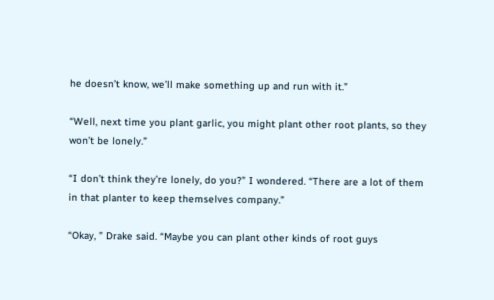he doesn’t know, we’ll make something up and run with it.”

“Well, next time you plant garlic, you might plant other root plants, so they won’t be lonely.”

“I don’t think they’re lonely, do you?” I wondered. “There are a lot of them in that planter to keep themselves company.”

“Okay, ” Drake said. “Maybe you can plant other kinds of root guys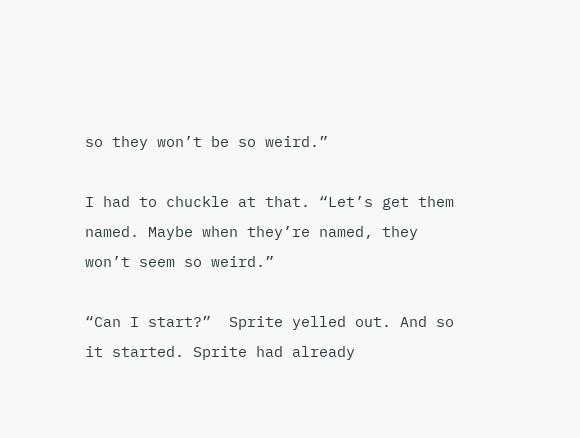so they won’t be so weird.”

I had to chuckle at that. “Let’s get them named. Maybe when they’re named, they won’t seem so weird.”

“Can I start?”  Sprite yelled out. And so it started. Sprite had already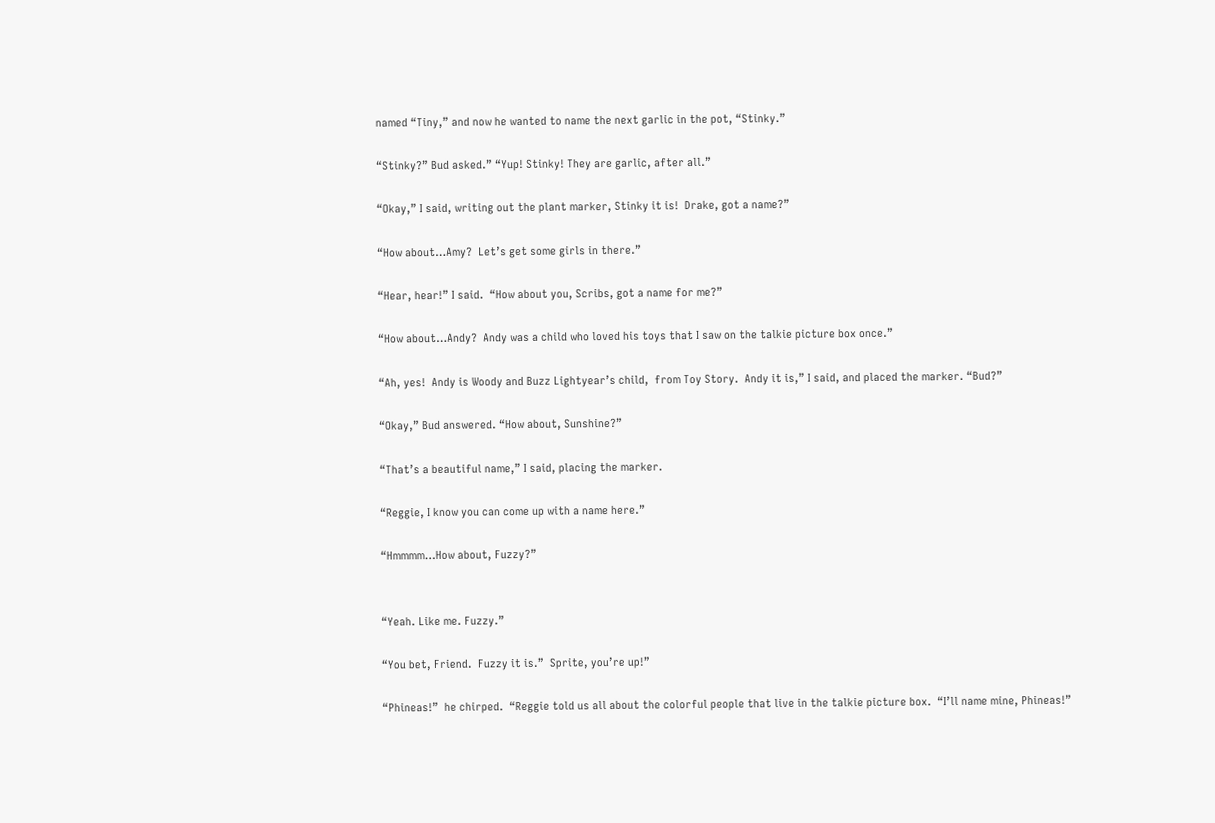named “Tiny,” and now he wanted to name the next garlic in the pot, “Stinky.”

“Stinky?” Bud asked.” “Yup! Stinky! They are garlic, after all.”

“Okay,” I said, writing out the plant marker, Stinky it is!  Drake, got a name?”

“How about…Amy?  Let’s get some girls in there.”

“Hear, hear!” I said.  “How about you, Scribs, got a name for me?”

“How about…Andy?  Andy was a child who loved his toys that I saw on the talkie picture box once.”

“Ah, yes!  Andy is Woody and Buzz Lightyear’s child,  from Toy Story.  Andy it is,” I said, and placed the marker. “Bud?”

“Okay,” Bud answered. “How about, Sunshine?”

“That’s a beautiful name,” I said, placing the marker.

“Reggie, I know you can come up with a name here.”

“Hmmmm…How about, Fuzzy?”


“Yeah. Like me. Fuzzy.”

“You bet, Friend.  Fuzzy it is.”  Sprite, you’re up!”

“Phineas!”  he chirped.  “Reggie told us all about the colorful people that live in the talkie picture box.  “I’ll name mine, Phineas!”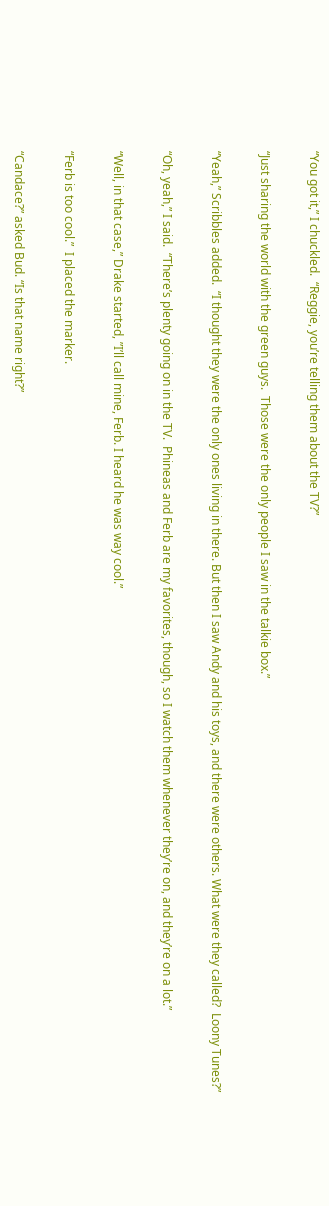“You got it,” I chuckled.  “Reggie, you’re telling them about the TV?”

“Just sharing the world with the green guys.  Those were the only people I saw in the talkie box.”

“Yeah,” Scribbles added.  “I thought they were the only ones living in there. But then I saw Andy and his toys, and there were others. What were they called?  Loony Tunes?”

“Oh, yeah,” I said.  “There’s plenty going on in the TV.  Phineas and Ferb are my favorites, though, so I watch them whenever they’re on, and they’re on a lot.”

“Well, in that case,” Drake started, ”I’ll call mine, Ferb. I heard he was way cool.”

“Ferb is too cool.”  I placed the marker.

“Candace?” asked Bud. “Is that name right?”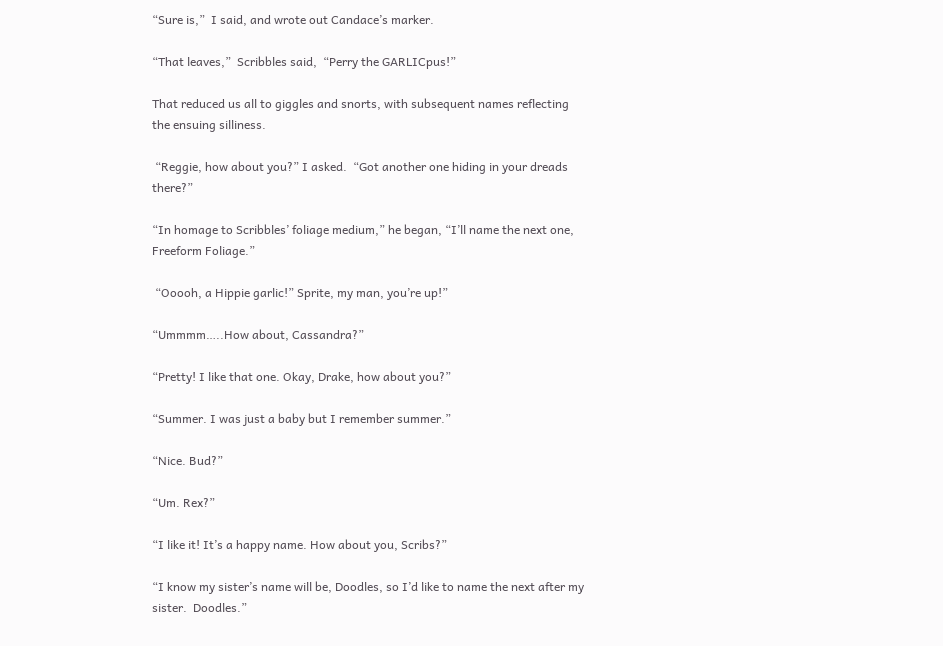“Sure is,”  I said, and wrote out Candace’s marker.

“That leaves,”  Scribbles said,  “Perry the GARLICpus!”

That reduced us all to giggles and snorts, with subsequent names reflecting the ensuing silliness.

 “Reggie, how about you?” I asked.  “Got another one hiding in your dreads there?”

“In homage to Scribbles’ foliage medium,” he began, “I’ll name the next one, Freeform Foliage.”

 “Ooooh, a Hippie garlic!” Sprite, my man, you’re up!”

“Ummmm…..How about, Cassandra?”

“Pretty! I like that one. Okay, Drake, how about you?”

“Summer. I was just a baby but I remember summer.”

“Nice. Bud?”

“Um. Rex?”

“I like it! It’s a happy name. How about you, Scribs?”

“I know my sister’s name will be, Doodles, so I’d like to name the next after my sister.  Doodles.”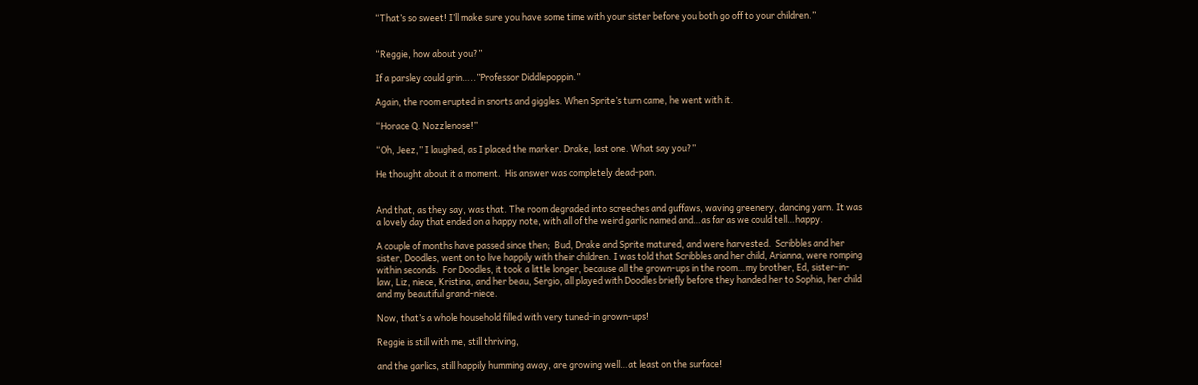“That’s so sweet! I’ll make sure you have some time with your sister before you both go off to your children.”


“Reggie, how about you?”

If a parsley could grin…..”Professor Diddlepoppin.”

Again, the room erupted in snorts and giggles. When Sprite’s turn came, he went with it.

“Horace Q. Nozzlenose!”

“Oh, Jeez,” I laughed, as I placed the marker. Drake, last one. What say you?”

He thought about it a moment.  His answer was completely dead-pan.


And that, as they say, was that. The room degraded into screeches and guffaws, waving greenery, dancing yarn. It was a lovely day that ended on a happy note, with all of the weird garlic named and…as far as we could tell…happy.

A couple of months have passed since then;  Bud, Drake and Sprite matured, and were harvested.  Scribbles and her sister, Doodles, went on to live happily with their children. I was told that Scribbles and her child, Arianna, were romping within seconds.  For Doodles, it took a little longer, because all the grown-ups in the room…my brother, Ed, sister-in-law, Liz, niece, Kristina, and her beau, Sergio, all played with Doodles briefly before they handed her to Sophia, her child and my beautiful grand-niece.

Now, that’s a whole household filled with very tuned-in grown-ups!

Reggie is still with me, still thriving,

and the garlics, still happily humming away, are growing well…at least on the surface!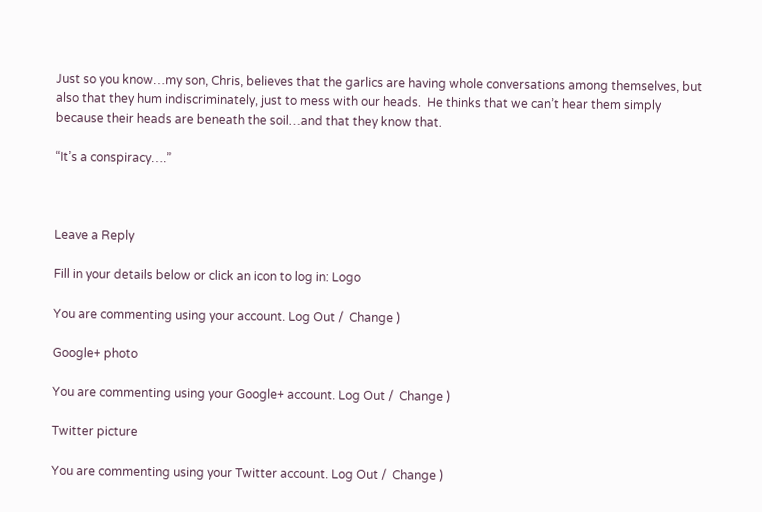Just so you know…my son, Chris, believes that the garlics are having whole conversations among themselves, but also that they hum indiscriminately, just to mess with our heads.  He thinks that we can’t hear them simply because their heads are beneath the soil…and that they know that.

“It’s a conspiracy….”



Leave a Reply

Fill in your details below or click an icon to log in: Logo

You are commenting using your account. Log Out /  Change )

Google+ photo

You are commenting using your Google+ account. Log Out /  Change )

Twitter picture

You are commenting using your Twitter account. Log Out /  Change )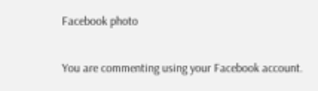Facebook photo

You are commenting using your Facebook account.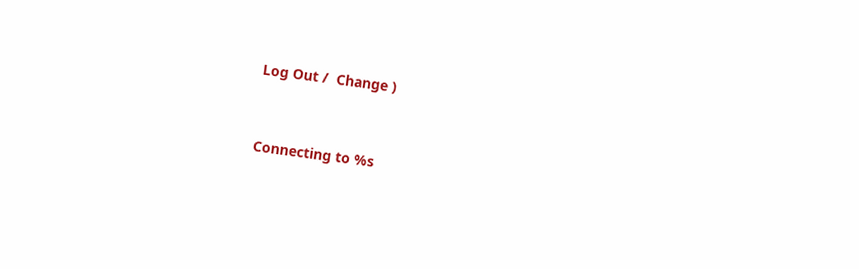Log Out /  Change )


Connecting to %s